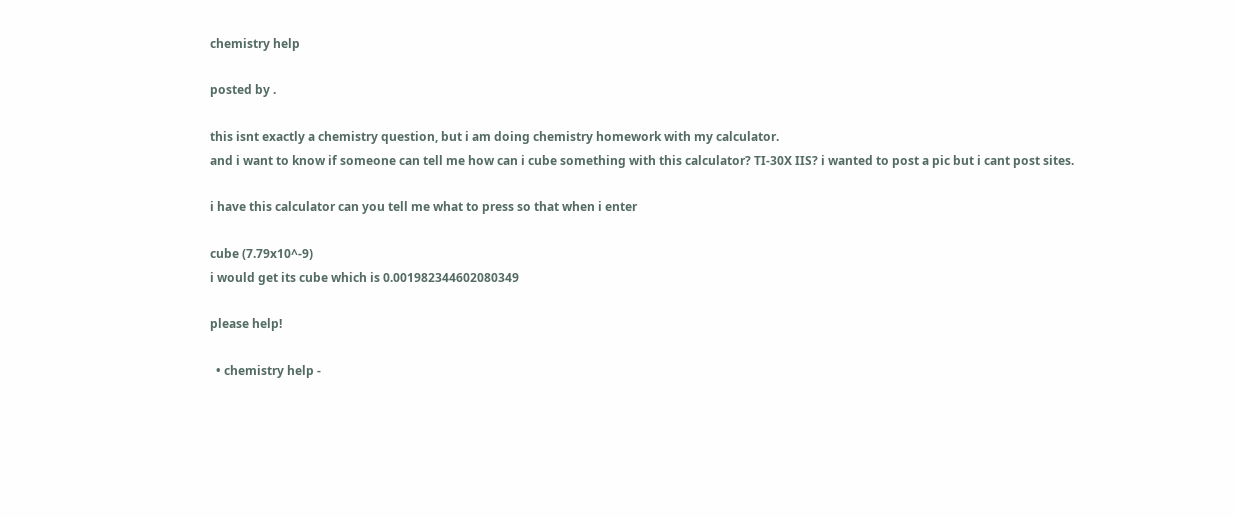chemistry help

posted by .

this isnt exactly a chemistry question, but i am doing chemistry homework with my calculator.
and i want to know if someone can tell me how can i cube something with this calculator? TI-30X IIS? i wanted to post a pic but i cant post sites.

i have this calculator can you tell me what to press so that when i enter

cube (7.79x10^-9)
i would get its cube which is 0.001982344602080349

please help!

  • chemistry help -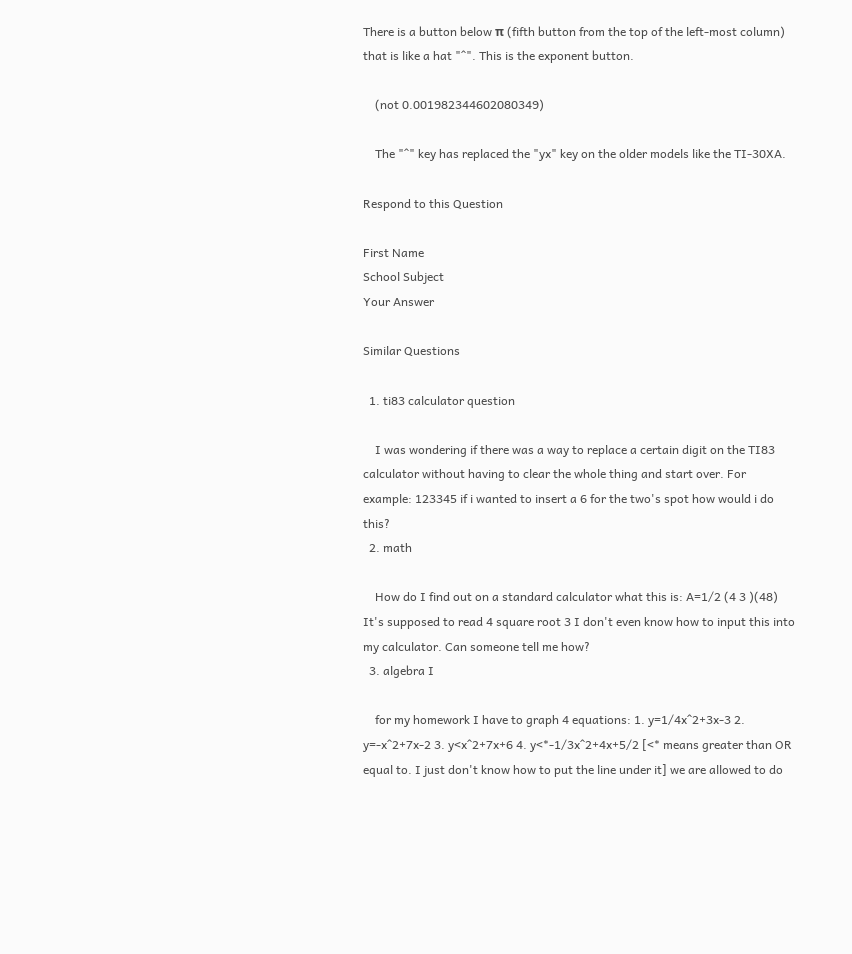There is a button below π (fifth button from the top of the left-most column) that is like a hat "^". This is the exponent button.

    (not 0.001982344602080349)

    The "^" key has replaced the "yx" key on the older models like the TI-30XA.

Respond to this Question

First Name
School Subject
Your Answer

Similar Questions

  1. ti83 calculator question

    I was wondering if there was a way to replace a certain digit on the TI83 calculator without having to clear the whole thing and start over. For example: 123345 if i wanted to insert a 6 for the two's spot how would i do this?
  2. math

    How do I find out on a standard calculator what this is: A=1/2 (4 3 )(48) It's supposed to read 4 square root 3 I don't even know how to input this into my calculator. Can someone tell me how?
  3. algebra I

    for my homework I have to graph 4 equations: 1. y=1/4x^2+3x-3 2. y=-x^2+7x-2 3. y<x^2+7x+6 4. y<*-1/3x^2+4x+5/2 [<* means greater than OR equal to. I just don't know how to put the line under it] we are allowed to do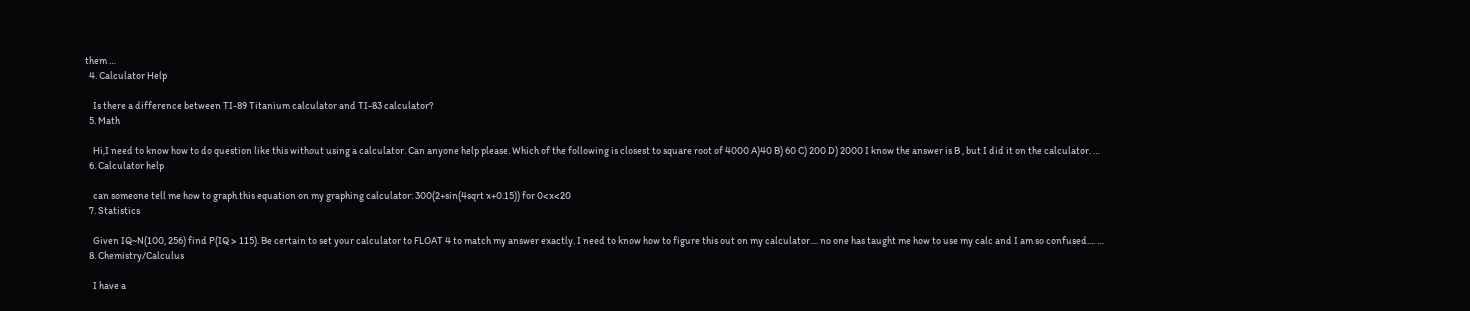them …
  4. Calculator Help

    Is there a difference between TI-89 Titanium calculator and TI-83 calculator?
  5. Math

    Hi,I need to know how to do question like this without using a calculator. Can anyone help please. Which of the following is closest to square root of 4000 A)40 B) 60 C) 200 D) 2000 I know the answer is B , but I did it on the calculator. …
  6. Calculator help

    can someone tell me how to graph this equation on my graphing calculator: 300(2+sin(4sqrt x+0.15)) for 0<x<20
  7. Statistics

    Given IQ~N(100, 256) find P(IQ > 115). Be certain to set your calculator to FLOAT 4 to match my answer exactly. I need to know how to figure this out on my calculator.... no one has taught me how to use my calc and I am so confused.... …
  8. Chemistry/Calculus

    I have a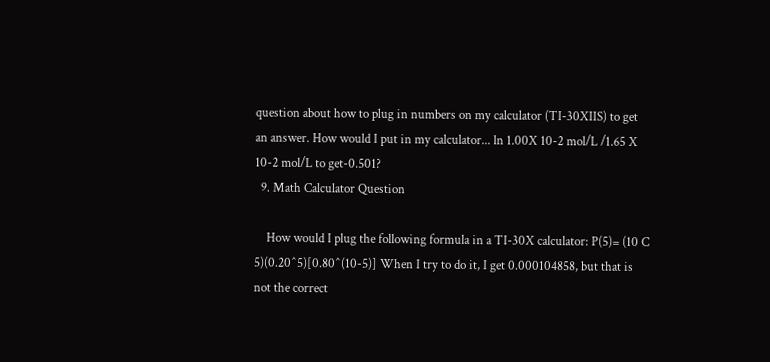question about how to plug in numbers on my calculator (TI-30XIIS) to get an answer. How would I put in my calculator... ln 1.00X 10-2 mol/L /1.65 X 10-2 mol/L to get-0.501?
  9. Math Calculator Question

    How would I plug the following formula in a TI-30X calculator: P(5)= (10 C 5)(0.20^5)[0.80^(10-5)] When I try to do it, I get 0.000104858, but that is not the correct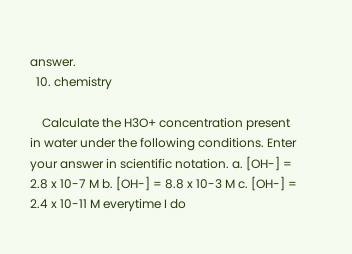answer.
  10. chemistry

    Calculate the H3O+ concentration present in water under the following conditions. Enter your answer in scientific notation. a. [OH-] = 2.8 x 10-7 M b. [OH-] = 8.8 x 10-3 M c. [OH-] = 2.4 x 10-11 M everytime I do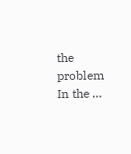the problem In the …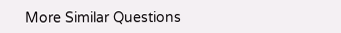More Similar Questions